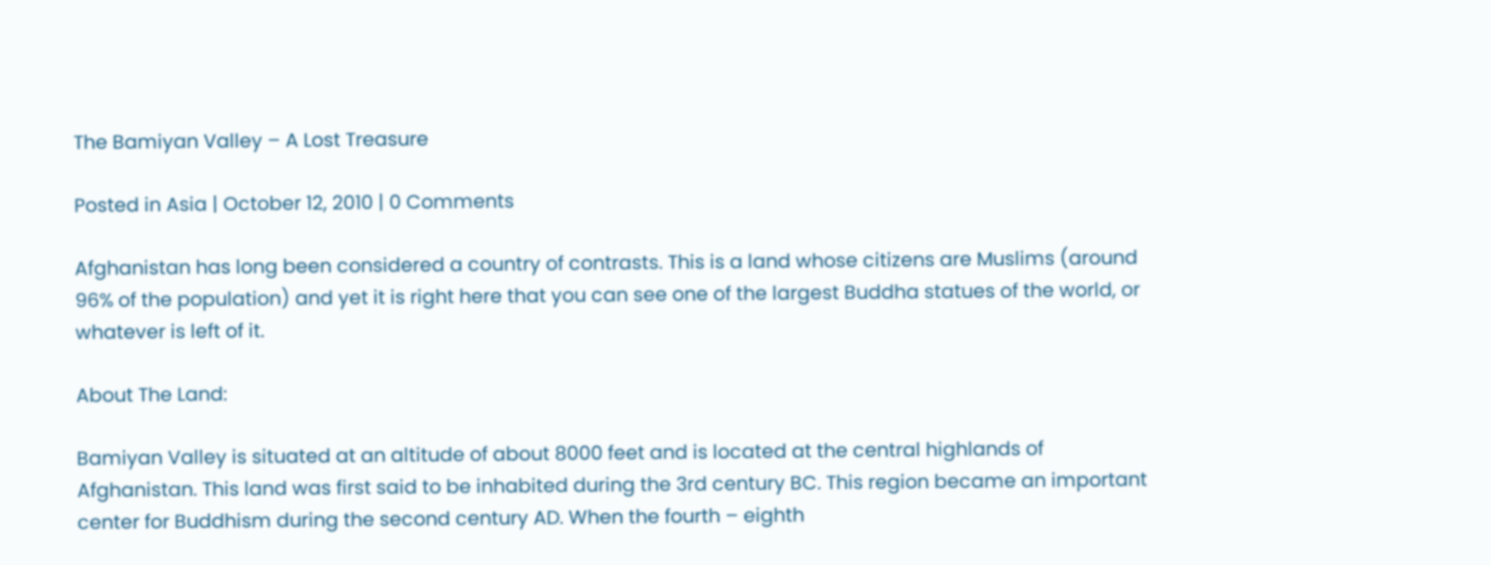The Bamiyan Valley – A Lost Treasure

Posted in Asia | October 12, 2010 | 0 Comments

Afghanistan has long been considered a country of contrasts. This is a land whose citizens are Muslims (around 96% of the population) and yet it is right here that you can see one of the largest Buddha statues of the world, or whatever is left of it.

About The Land:

Bamiyan Valley is situated at an altitude of about 8000 feet and is located at the central highlands of Afghanistan. This land was first said to be inhabited during the 3rd century BC. This region became an important center for Buddhism during the second century AD. When the fourth – eighth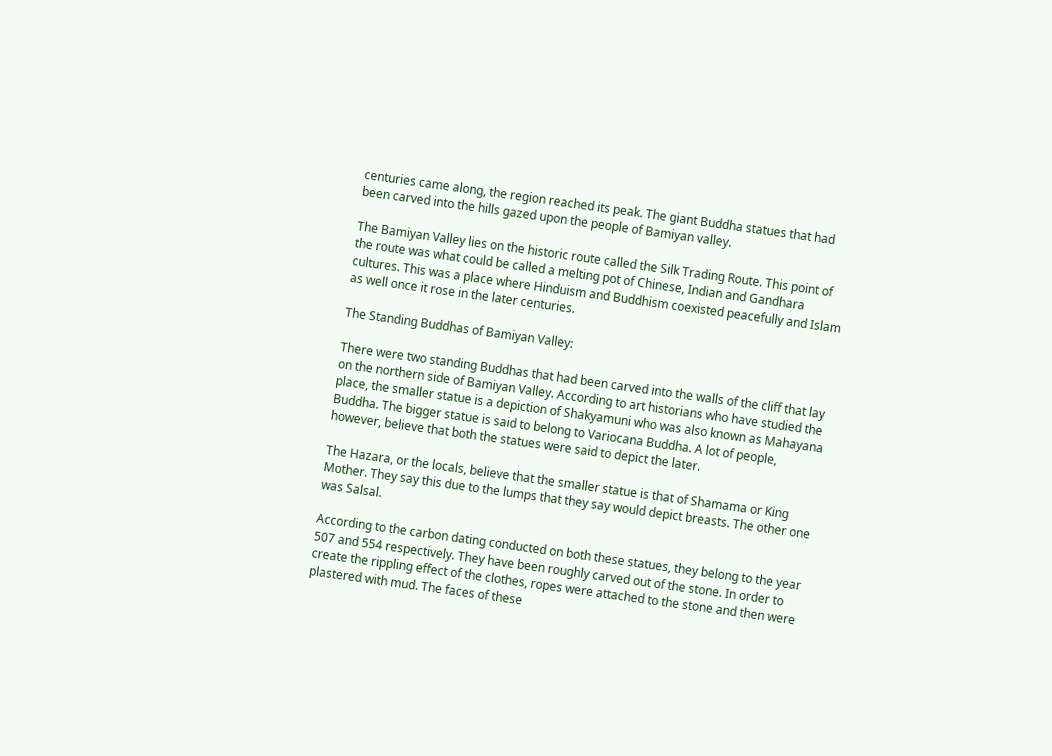centuries came along, the region reached its peak. The giant Buddha statues that had been carved into the hills gazed upon the people of Bamiyan valley.

The Bamiyan Valley lies on the historic route called the Silk Trading Route. This point of the route was what could be called a melting pot of Chinese, Indian and Gandhara cultures. This was a place where Hinduism and Buddhism coexisted peacefully and Islam as well once it rose in the later centuries.

The Standing Buddhas of Bamiyan Valley:

There were two standing Buddhas that had been carved into the walls of the cliff that lay on the northern side of Bamiyan Valley. According to art historians who have studied the place, the smaller statue is a depiction of Shakyamuni who was also known as Mahayana Buddha. The bigger statue is said to belong to Variocana Buddha. A lot of people, however, believe that both the statues were said to depict the later.

The Hazara, or the locals, believe that the smaller statue is that of Shamama or King Mother. They say this due to the lumps that they say would depict breasts. The other one was Salsal.

According to the carbon dating conducted on both these statues, they belong to the year 507 and 554 respectively. They have been roughly carved out of the stone. In order to create the rippling effect of the clothes, ropes were attached to the stone and then were plastered with mud. The faces of these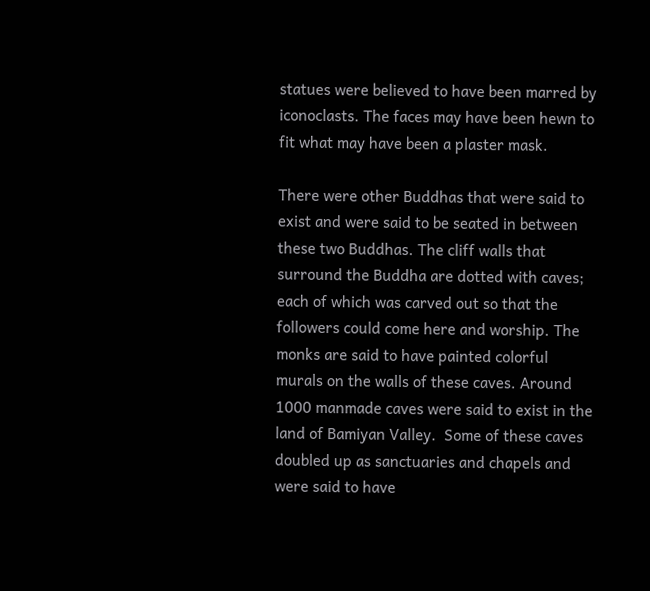statues were believed to have been marred by iconoclasts. The faces may have been hewn to fit what may have been a plaster mask.

There were other Buddhas that were said to exist and were said to be seated in between these two Buddhas. The cliff walls that surround the Buddha are dotted with caves; each of which was carved out so that the followers could come here and worship. The monks are said to have painted colorful murals on the walls of these caves. Around 1000 manmade caves were said to exist in the land of Bamiyan Valley.  Some of these caves doubled up as sanctuaries and chapels and were said to have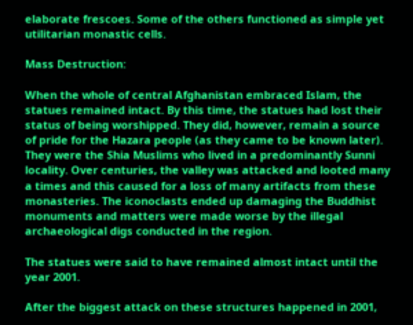elaborate frescoes. Some of the others functioned as simple yet utilitarian monastic cells.

Mass Destruction:

When the whole of central Afghanistan embraced Islam, the statues remained intact. By this time, the statues had lost their status of being worshipped. They did, however, remain a source of pride for the Hazara people (as they came to be known later). They were the Shia Muslims who lived in a predominantly Sunni locality. Over centuries, the valley was attacked and looted many a times and this caused for a loss of many artifacts from these monasteries. The iconoclasts ended up damaging the Buddhist monuments and matters were made worse by the illegal archaeological digs conducted in the region.

The statues were said to have remained almost intact until the year 2001.

After the biggest attack on these structures happened in 2001,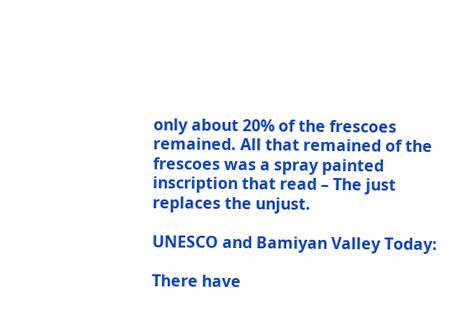only about 20% of the frescoes remained. All that remained of the frescoes was a spray painted inscription that read – The just replaces the unjust.

UNESCO and Bamiyan Valley Today:

There have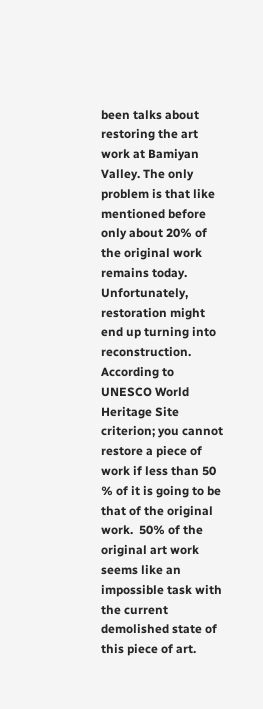been talks about restoring the art work at Bamiyan Valley. The only problem is that like mentioned before only about 20% of the original work remains today. Unfortunately, restoration might end up turning into reconstruction. According to UNESCO World Heritage Site criterion; you cannot restore a piece of work if less than 50 % of it is going to be that of the original work.  50% of the original art work seems like an impossible task with the current demolished state of this piece of art.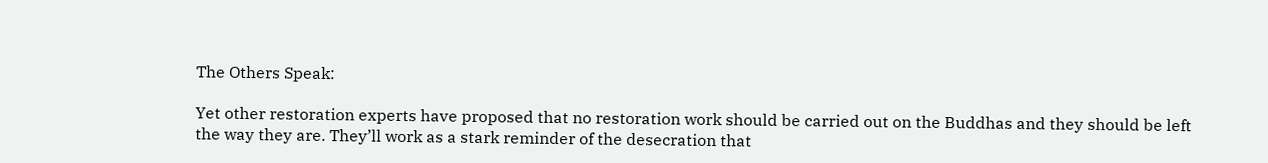The Others Speak:

Yet other restoration experts have proposed that no restoration work should be carried out on the Buddhas and they should be left the way they are. They’ll work as a stark reminder of the desecration that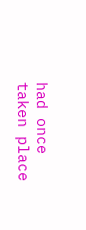had once taken place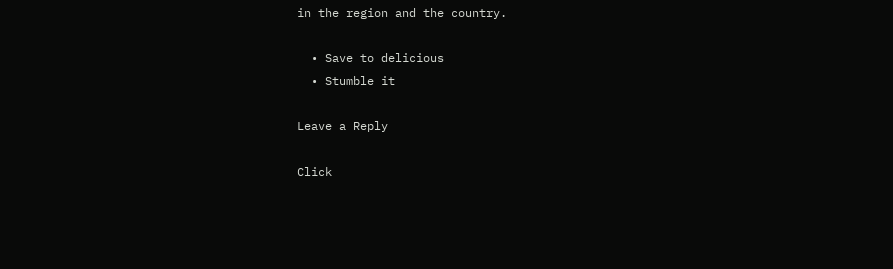in the region and the country.

  • Save to delicious
  • Stumble it

Leave a Reply

Click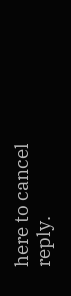here to cancel reply.